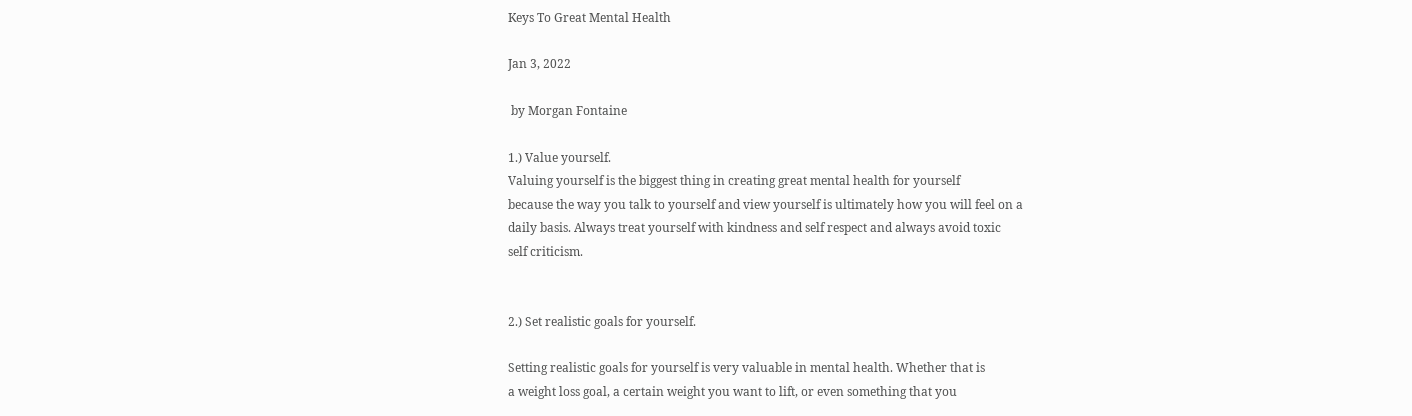Keys To Great Mental Health

Jan 3, 2022

 by Morgan Fontaine

1.) Value yourself.
Valuing yourself is the biggest thing in creating great mental health for yourself
because the way you talk to yourself and view yourself is ultimately how you will feel on a
daily basis. Always treat yourself with kindness and self respect and always avoid toxic
self criticism.


2.) Set realistic goals for yourself.

Setting realistic goals for yourself is very valuable in mental health. Whether that is
a weight loss goal, a certain weight you want to lift, or even something that you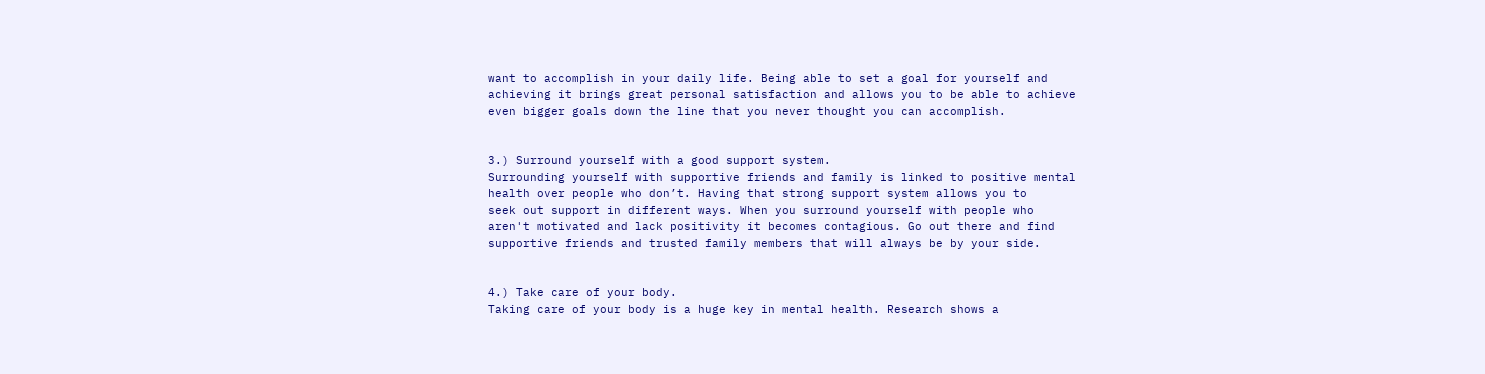want to accomplish in your daily life. Being able to set a goal for yourself and
achieving it brings great personal satisfaction and allows you to be able to achieve
even bigger goals down the line that you never thought you can accomplish.


3.) Surround yourself with a good support system.
Surrounding yourself with supportive friends and family is linked to positive mental
health over people who don’t. Having that strong support system allows you to
seek out support in different ways. When you surround yourself with people who
aren't motivated and lack positivity it becomes contagious. Go out there and find
supportive friends and trusted family members that will always be by your side.


4.) Take care of your body.
Taking care of your body is a huge key in mental health. Research shows a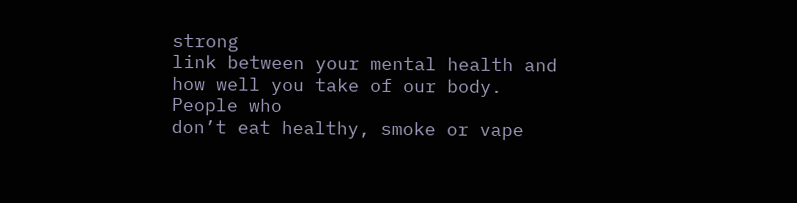strong
link between your mental health and how well you take of our body. People who
don’t eat healthy, smoke or vape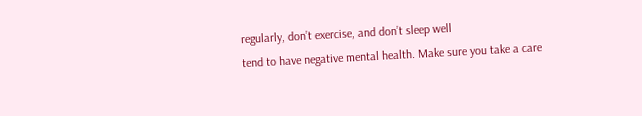regularly, don’t exercise, and don’t sleep well
tend to have negative mental health. Make sure you take a care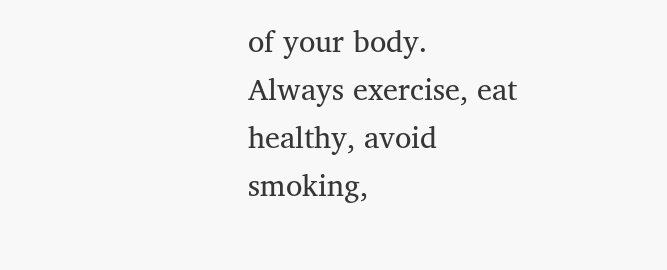of your body.
Always exercise, eat healthy, avoid smoking,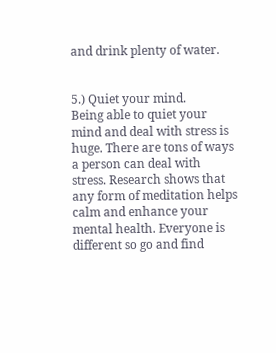and drink plenty of water.


5.) Quiet your mind.
Being able to quiet your mind and deal with stress is huge. There are tons of ways
a person can deal with stress. Research shows that any form of meditation helps
calm and enhance your mental health. Everyone is different so go and find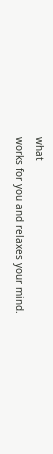what
works for you and relaxes your mind.